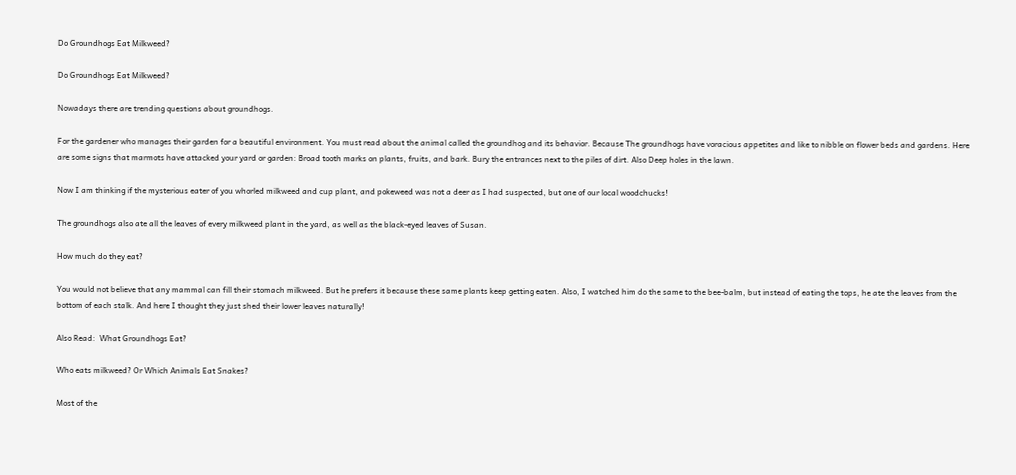Do Groundhogs Eat Milkweed?

Do Groundhogs Eat Milkweed?

Nowadays there are trending questions about groundhogs.

For the gardener who manages their garden for a beautiful environment. You must read about the animal called the groundhog and its behavior. Because The groundhogs have voracious appetites and like to nibble on flower beds and gardens. Here are some signs that marmots have attacked your yard or garden: Broad tooth marks on plants, fruits, and bark. Bury the entrances next to the piles of dirt. Also Deep holes in the lawn.

Now I am thinking if the mysterious eater of you whorled milkweed and cup plant, and pokeweed was not a deer as I had suspected, but one of our local woodchucks!

The groundhogs also ate all the leaves of every milkweed plant in the yard, as well as the black-eyed leaves of Susan.

How much do they eat?

You would not believe that any mammal can fill their stomach milkweed. But he prefers it because these same plants keep getting eaten. Also, I watched him do the same to the bee-balm, but instead of eating the tops, he ate the leaves from the bottom of each stalk. And here I thought they just shed their lower leaves naturally!

Also Read:  What Groundhogs Eat?

Who eats milkweed? Or Which Animals Eat Snakes?

Most of the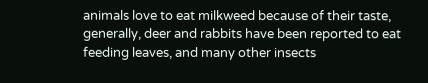animals love to eat milkweed because of their taste, generally, deer and rabbits have been reported to eat feeding leaves, and many other insects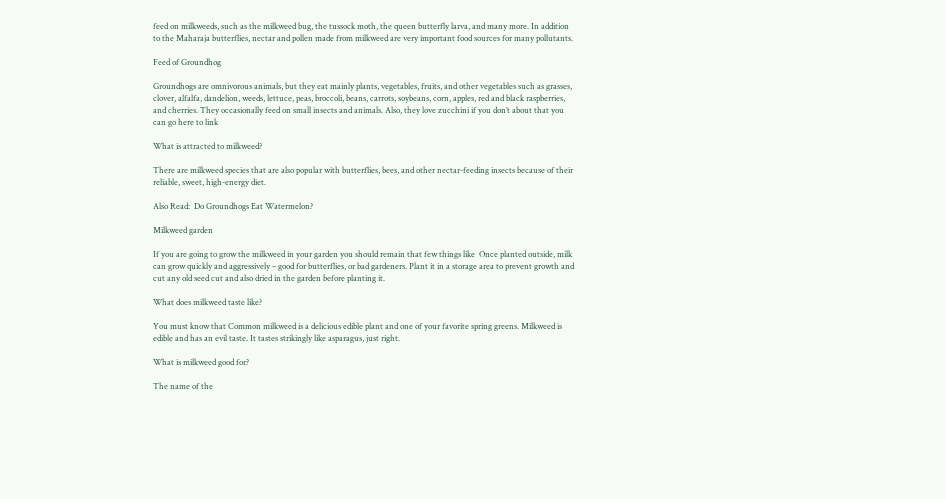feed on milkweeds, such as the milkweed bug, the tussock moth, the queen butterfly larva, and many more. In addition to the Maharaja butterflies, nectar and pollen made from milkweed are very important food sources for many pollutants.

Feed of Groundhog

Groundhogs are omnivorous animals, but they eat mainly plants, vegetables, fruits, and other vegetables such as grasses, clover, alfalfa, dandelion, weeds, lettuce, peas, broccoli, beans, carrots, soybeans, corn, apples, red and black raspberries, and cherries. They occasionally feed on small insects and animals. Also, they love zucchini if you don’t about that you can go here to link

What is attracted to milkweed?

There are milkweed species that are also popular with butterflies, bees, and other nectar-feeding insects because of their reliable, sweet, high-energy diet.

Also Read:  Do Groundhogs Eat Watermelon?

Milkweed garden

If you are going to grow the milkweed in your garden you should remain that few things like  Once planted outside, milk can grow quickly and aggressively – good for butterflies, or bad gardeners. Plant it in a storage area to prevent growth and cut any old seed cut and also dried in the garden before planting it.

What does milkweed taste like?

You must know that Common milkweed is a delicious edible plant and one of your favorite spring greens. Milkweed is edible and has an evil taste. It tastes strikingly like asparagus, just right.

What is milkweed good for?

The name of the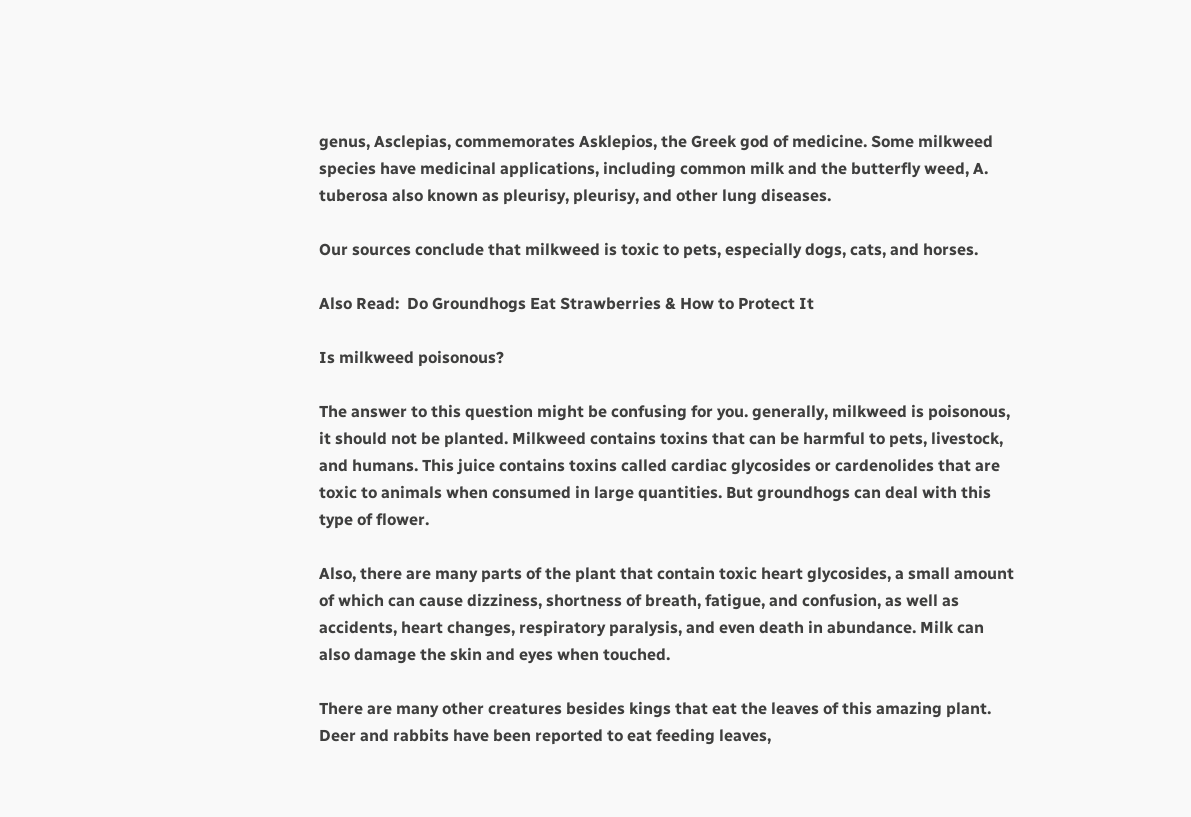genus, Asclepias, commemorates Asklepios, the Greek god of medicine. Some milkweed species have medicinal applications, including common milk and the butterfly weed, A. tuberosa also known as pleurisy, pleurisy, and other lung diseases.

Our sources conclude that milkweed is toxic to pets, especially dogs, cats, and horses.

Also Read:  Do Groundhogs Eat Strawberries & How to Protect It

Is milkweed poisonous?

The answer to this question might be confusing for you. generally, milkweed is poisonous, it should not be planted. Milkweed contains toxins that can be harmful to pets, livestock, and humans. This juice contains toxins called cardiac glycosides or cardenolides that are toxic to animals when consumed in large quantities. But groundhogs can deal with this type of flower.

Also, there are many parts of the plant that contain toxic heart glycosides, a small amount of which can cause dizziness, shortness of breath, fatigue, and confusion, as well as accidents, heart changes, respiratory paralysis, and even death in abundance. Milk can also damage the skin and eyes when touched.

There are many other creatures besides kings that eat the leaves of this amazing plant. Deer and rabbits have been reported to eat feeding leaves,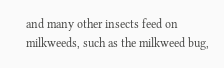and many other insects feed on milkweeds, such as the milkweed bug,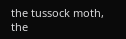the tussock moth, the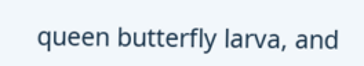queen butterfly larva, and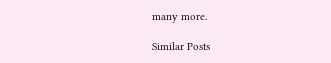many more.

Similar Posts